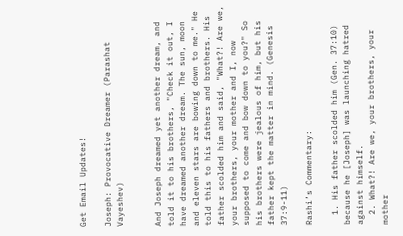Get Email Updates!

Joseph: Provocative Dreamer (Parashat Vayeshev)


And Joseph dreamed yet another dream, and told it to his brothers, "Check it out, I have dreamed another dream. The sun, moon and eleven stars are bowing down to me." He told this to his fathers and brothers. His father scolded him and said, "What?! Are we, your brothers, your mother and I, now supposed to come and bow down to you?" So his brothers were jealous of him, but his father kept the matter in mind. (Genesis 37:9-11)

Rashi’s Commentary:

  1. His father scolded him (Gen. 37:10) because he [Joseph] was launching hatred against himself.
  2. What?! Are we, your brothers, your mother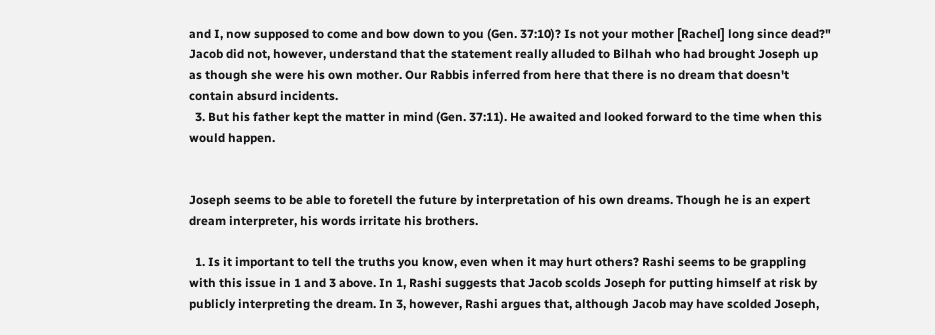and I, now supposed to come and bow down to you (Gen. 37:10)? Is not your mother [Rachel] long since dead?" Jacob did not, however, understand that the statement really alluded to Bilhah who had brought Joseph up as though she were his own mother. Our Rabbis inferred from here that there is no dream that doesn't contain absurd incidents.
  3. But his father kept the matter in mind (Gen. 37:11). He awaited and looked forward to the time when this would happen.


Joseph seems to be able to foretell the future by interpretation of his own dreams. Though he is an expert dream interpreter, his words irritate his brothers.

  1. Is it important to tell the truths you know, even when it may hurt others? Rashi seems to be grappling with this issue in 1 and 3 above. In 1, Rashi suggests that Jacob scolds Joseph for putting himself at risk by publicly interpreting the dream. In 3, however, Rashi argues that, although Jacob may have scolded Joseph,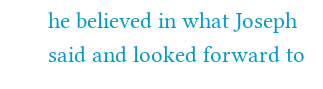he believed in what Joseph said and looked forward to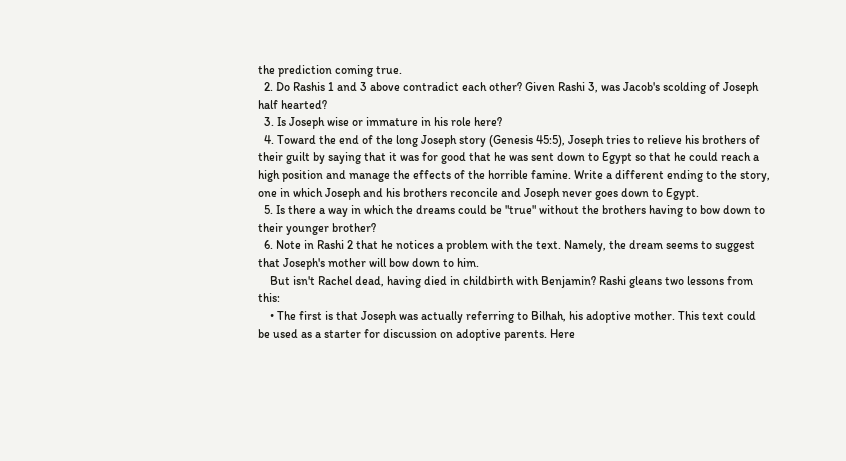the prediction coming true.
  2. Do Rashis 1 and 3 above contradict each other? Given Rashi 3, was Jacob's scolding of Joseph half hearted?
  3. Is Joseph wise or immature in his role here?
  4. Toward the end of the long Joseph story (Genesis 45:5), Joseph tries to relieve his brothers of their guilt by saying that it was for good that he was sent down to Egypt so that he could reach a high position and manage the effects of the horrible famine. Write a different ending to the story, one in which Joseph and his brothers reconcile and Joseph never goes down to Egypt.
  5. Is there a way in which the dreams could be "true" without the brothers having to bow down to their younger brother?
  6. Note in Rashi 2 that he notices a problem with the text. Namely, the dream seems to suggest that Joseph's mother will bow down to him.
    But isn't Rachel dead, having died in childbirth with Benjamin? Rashi gleans two lessons from this:
    • The first is that Joseph was actually referring to Bilhah, his adoptive mother. This text could be used as a starter for discussion on adoptive parents. Here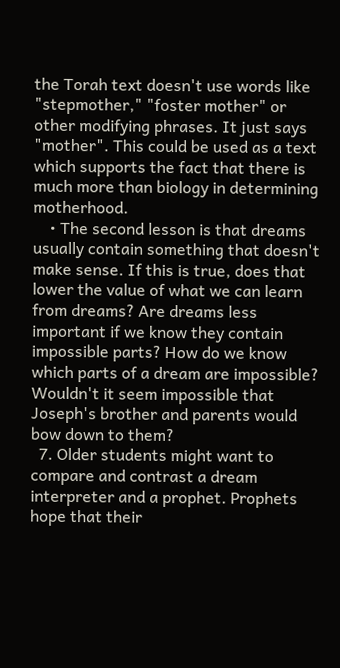the Torah text doesn't use words like "stepmother," "foster mother" or other modifying phrases. It just says "mother". This could be used as a text which supports the fact that there is much more than biology in determining motherhood.
    • The second lesson is that dreams usually contain something that doesn't make sense. If this is true, does that lower the value of what we can learn from dreams? Are dreams less important if we know they contain impossible parts? How do we know which parts of a dream are impossible? Wouldn't it seem impossible that Joseph's brother and parents would bow down to them?
  7. Older students might want to compare and contrast a dream interpreter and a prophet. Prophets hope that their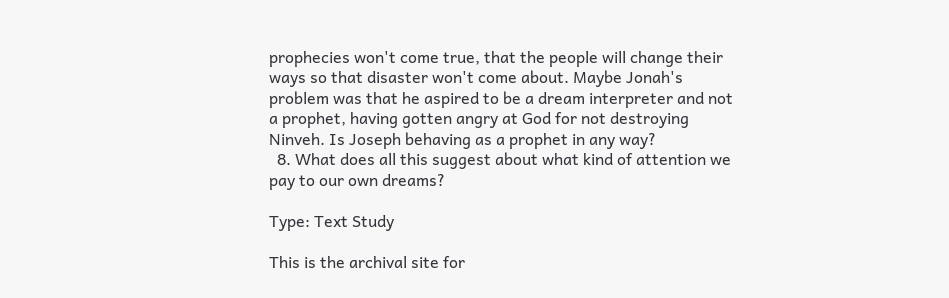prophecies won't come true, that the people will change their ways so that disaster won't come about. Maybe Jonah's problem was that he aspired to be a dream interpreter and not a prophet, having gotten angry at God for not destroying Ninveh. Is Joseph behaving as a prophet in any way?
  8. What does all this suggest about what kind of attention we pay to our own dreams?

Type: Text Study

This is the archival site for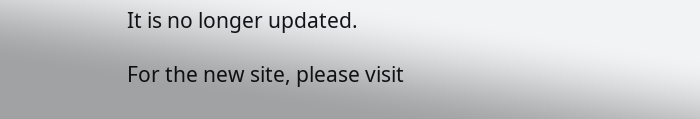It is no longer updated.

For the new site, please visit